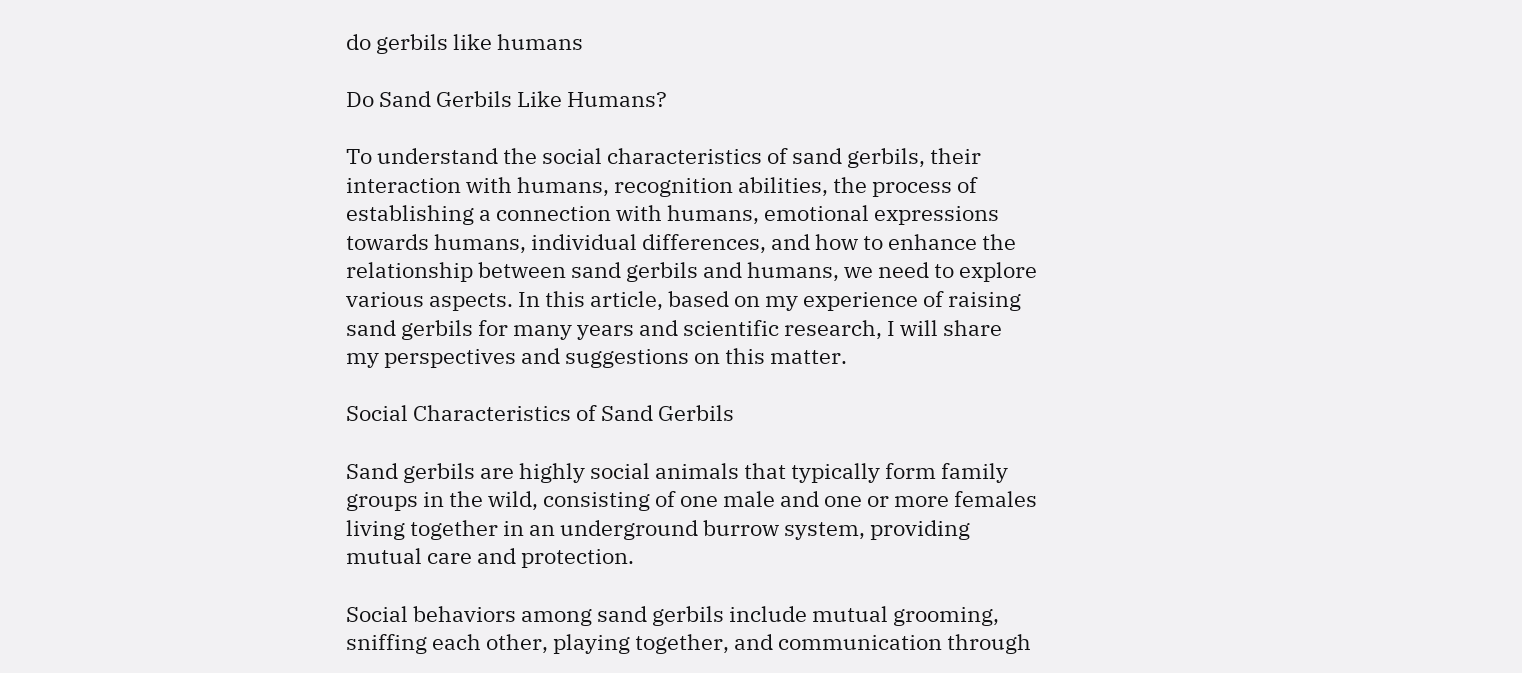do gerbils like humans

Do Sand Gerbils Like Humans?

To understand the social characteristics of sand gerbils, their interaction with humans, recognition abilities, the process of establishing a connection with humans, emotional expressions towards humans, individual differences, and how to enhance the relationship between sand gerbils and humans, we need to explore various aspects. In this article, based on my experience of raising sand gerbils for many years and scientific research, I will share my perspectives and suggestions on this matter.

Social Characteristics of Sand Gerbils

Sand gerbils are highly social animals that typically form family groups in the wild, consisting of one male and one or more females living together in an underground burrow system, providing mutual care and protection.

Social behaviors among sand gerbils include mutual grooming, sniffing each other, playing together, and communication through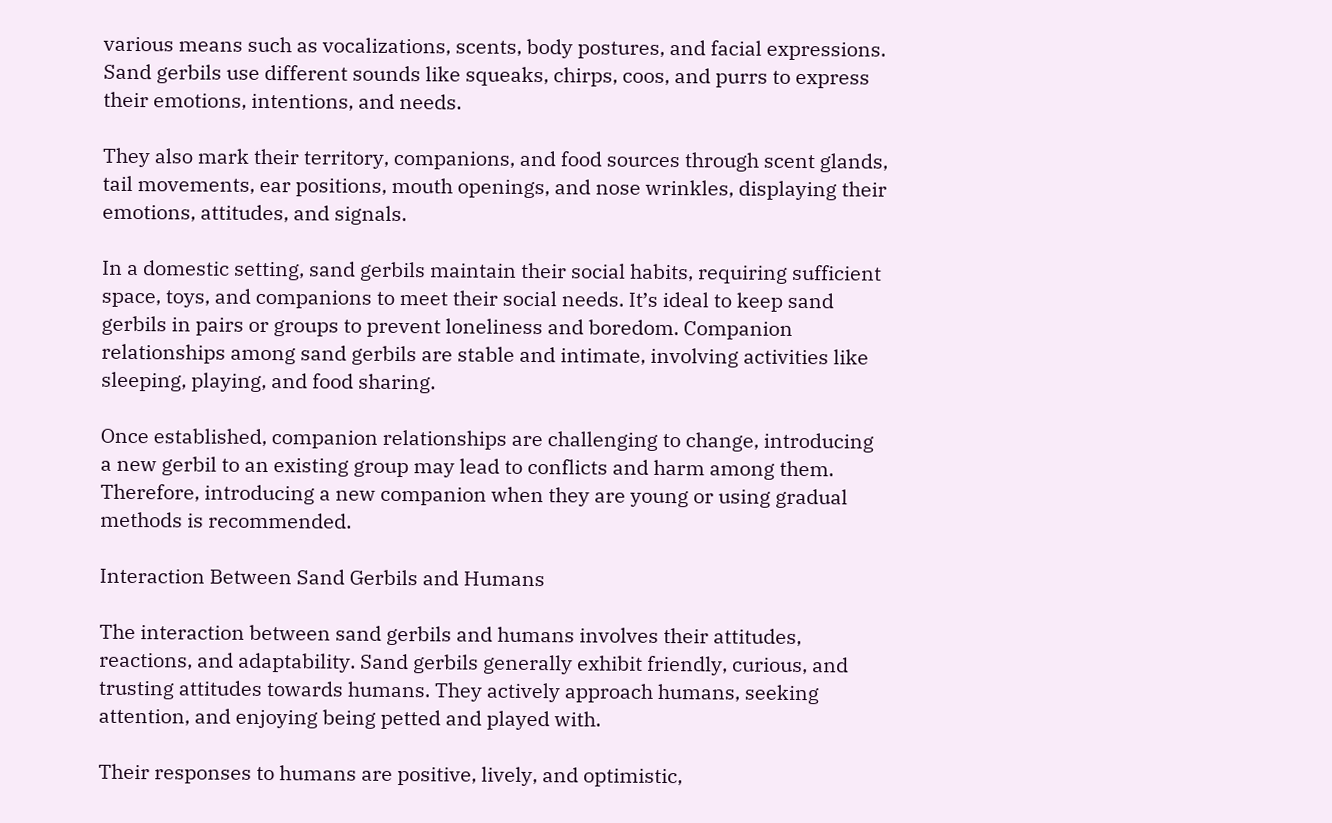various means such as vocalizations, scents, body postures, and facial expressions. Sand gerbils use different sounds like squeaks, chirps, coos, and purrs to express their emotions, intentions, and needs.

They also mark their territory, companions, and food sources through scent glands, tail movements, ear positions, mouth openings, and nose wrinkles, displaying their emotions, attitudes, and signals.

In a domestic setting, sand gerbils maintain their social habits, requiring sufficient space, toys, and companions to meet their social needs. It’s ideal to keep sand gerbils in pairs or groups to prevent loneliness and boredom. Companion relationships among sand gerbils are stable and intimate, involving activities like sleeping, playing, and food sharing.

Once established, companion relationships are challenging to change, introducing a new gerbil to an existing group may lead to conflicts and harm among them. Therefore, introducing a new companion when they are young or using gradual methods is recommended.

Interaction Between Sand Gerbils and Humans

The interaction between sand gerbils and humans involves their attitudes, reactions, and adaptability. Sand gerbils generally exhibit friendly, curious, and trusting attitudes towards humans. They actively approach humans, seeking attention, and enjoying being petted and played with.

Their responses to humans are positive, lively, and optimistic,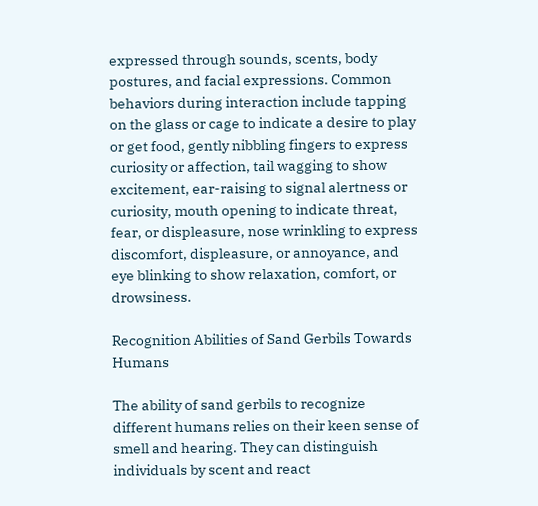expressed through sounds, scents, body postures, and facial expressions. Common behaviors during interaction include tapping on the glass or cage to indicate a desire to play or get food, gently nibbling fingers to express curiosity or affection, tail wagging to show excitement, ear-raising to signal alertness or curiosity, mouth opening to indicate threat, fear, or displeasure, nose wrinkling to express discomfort, displeasure, or annoyance, and eye blinking to show relaxation, comfort, or drowsiness.

Recognition Abilities of Sand Gerbils Towards Humans

The ability of sand gerbils to recognize different humans relies on their keen sense of smell and hearing. They can distinguish individuals by scent and react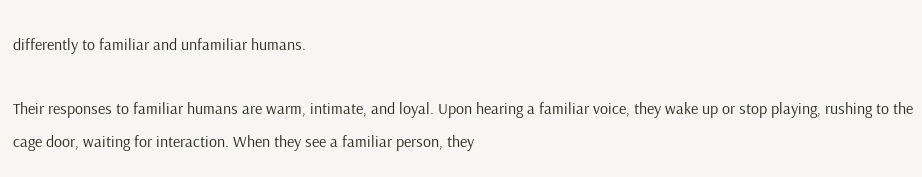differently to familiar and unfamiliar humans.

Their responses to familiar humans are warm, intimate, and loyal. Upon hearing a familiar voice, they wake up or stop playing, rushing to the cage door, waiting for interaction. When they see a familiar person, they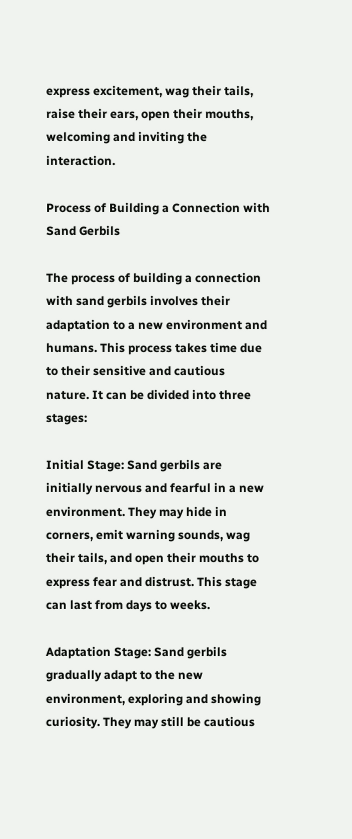express excitement, wag their tails, raise their ears, open their mouths, welcoming and inviting the interaction.

Process of Building a Connection with Sand Gerbils

The process of building a connection with sand gerbils involves their adaptation to a new environment and humans. This process takes time due to their sensitive and cautious nature. It can be divided into three stages:

Initial Stage: Sand gerbils are initially nervous and fearful in a new environment. They may hide in corners, emit warning sounds, wag their tails, and open their mouths to express fear and distrust. This stage can last from days to weeks.

Adaptation Stage: Sand gerbils gradually adapt to the new environment, exploring and showing curiosity. They may still be cautious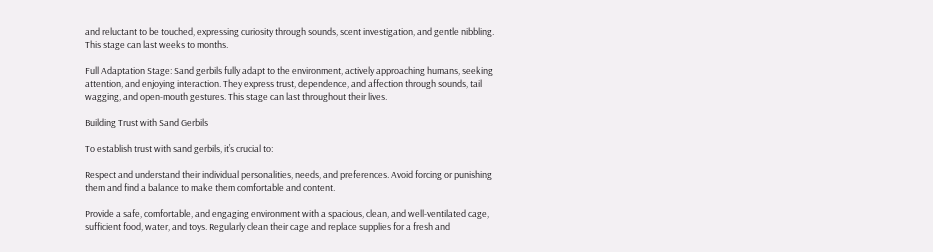and reluctant to be touched, expressing curiosity through sounds, scent investigation, and gentle nibbling. This stage can last weeks to months.

Full Adaptation Stage: Sand gerbils fully adapt to the environment, actively approaching humans, seeking attention, and enjoying interaction. They express trust, dependence, and affection through sounds, tail wagging, and open-mouth gestures. This stage can last throughout their lives.

Building Trust with Sand Gerbils

To establish trust with sand gerbils, it’s crucial to:

Respect and understand their individual personalities, needs, and preferences. Avoid forcing or punishing them and find a balance to make them comfortable and content.

Provide a safe, comfortable, and engaging environment with a spacious, clean, and well-ventilated cage, sufficient food, water, and toys. Regularly clean their cage and replace supplies for a fresh and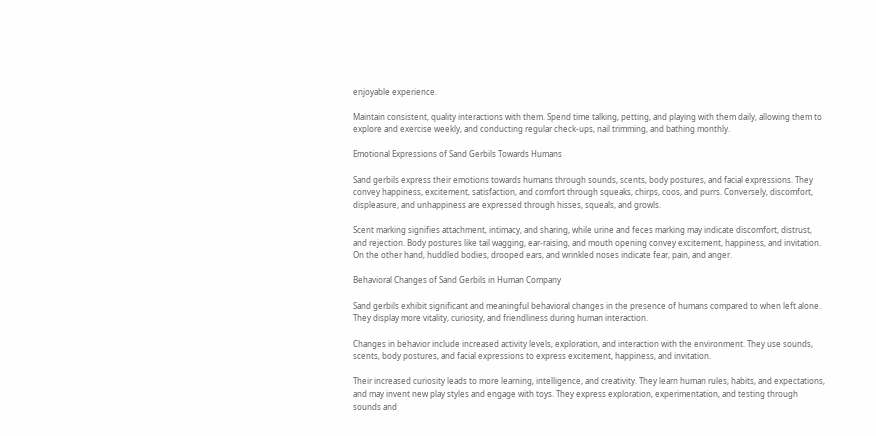enjoyable experience.

Maintain consistent, quality interactions with them. Spend time talking, petting, and playing with them daily, allowing them to explore and exercise weekly, and conducting regular check-ups, nail trimming, and bathing monthly.

Emotional Expressions of Sand Gerbils Towards Humans

Sand gerbils express their emotions towards humans through sounds, scents, body postures, and facial expressions. They convey happiness, excitement, satisfaction, and comfort through squeaks, chirps, coos, and purrs. Conversely, discomfort, displeasure, and unhappiness are expressed through hisses, squeals, and growls.

Scent marking signifies attachment, intimacy, and sharing, while urine and feces marking may indicate discomfort, distrust, and rejection. Body postures like tail wagging, ear-raising, and mouth opening convey excitement, happiness, and invitation. On the other hand, huddled bodies, drooped ears, and wrinkled noses indicate fear, pain, and anger.

Behavioral Changes of Sand Gerbils in Human Company

Sand gerbils exhibit significant and meaningful behavioral changes in the presence of humans compared to when left alone. They display more vitality, curiosity, and friendliness during human interaction.

Changes in behavior include increased activity levels, exploration, and interaction with the environment. They use sounds, scents, body postures, and facial expressions to express excitement, happiness, and invitation.

Their increased curiosity leads to more learning, intelligence, and creativity. They learn human rules, habits, and expectations, and may invent new play styles and engage with toys. They express exploration, experimentation, and testing through sounds and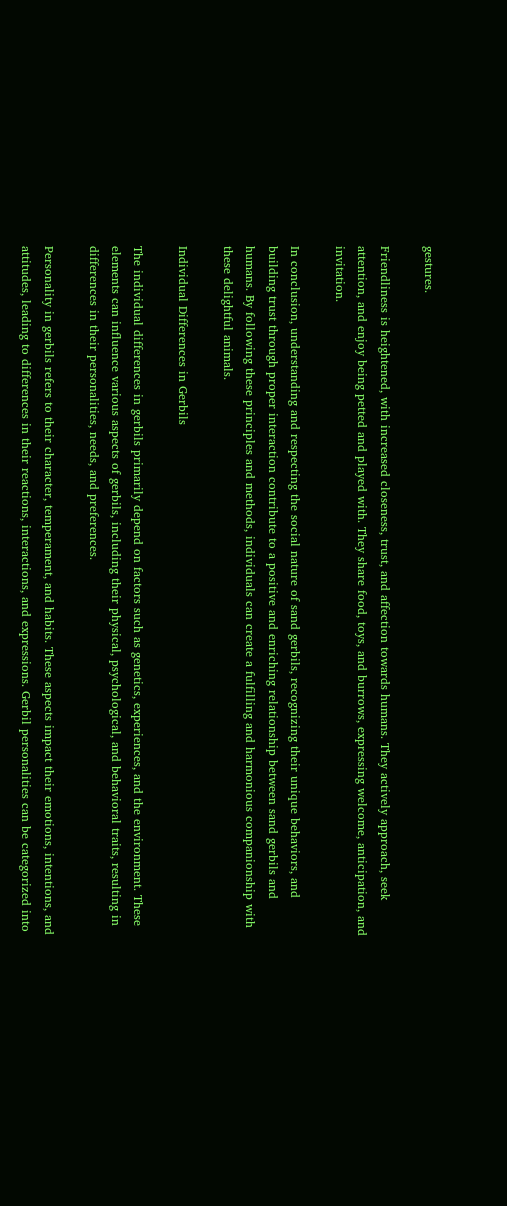gestures.

Friendliness is heightened, with increased closeness, trust, and affection towards humans. They actively approach, seek attention, and enjoy being petted and played with. They share food, toys, and burrows, expressing welcome, anticipation, and invitation.

In conclusion, understanding and respecting the social nature of sand gerbils, recognizing their unique behaviors, and building trust through proper interaction contribute to a positive and enriching relationship between sand gerbils and humans. By following these principles and methods, individuals can create a fulfilling and harmonious companionship with these delightful animals.

Individual Differences in Gerbils

The individual differences in gerbils primarily depend on factors such as genetics, experiences, and the environment. These elements can influence various aspects of gerbils, including their physical, psychological, and behavioral traits, resulting in differences in their personalities, needs, and preferences.

Personality in gerbils refers to their character, temperament, and habits. These aspects impact their emotions, intentions, and attitudes, leading to differences in their reactions, interactions, and expressions. Gerbil personalities can be categorized into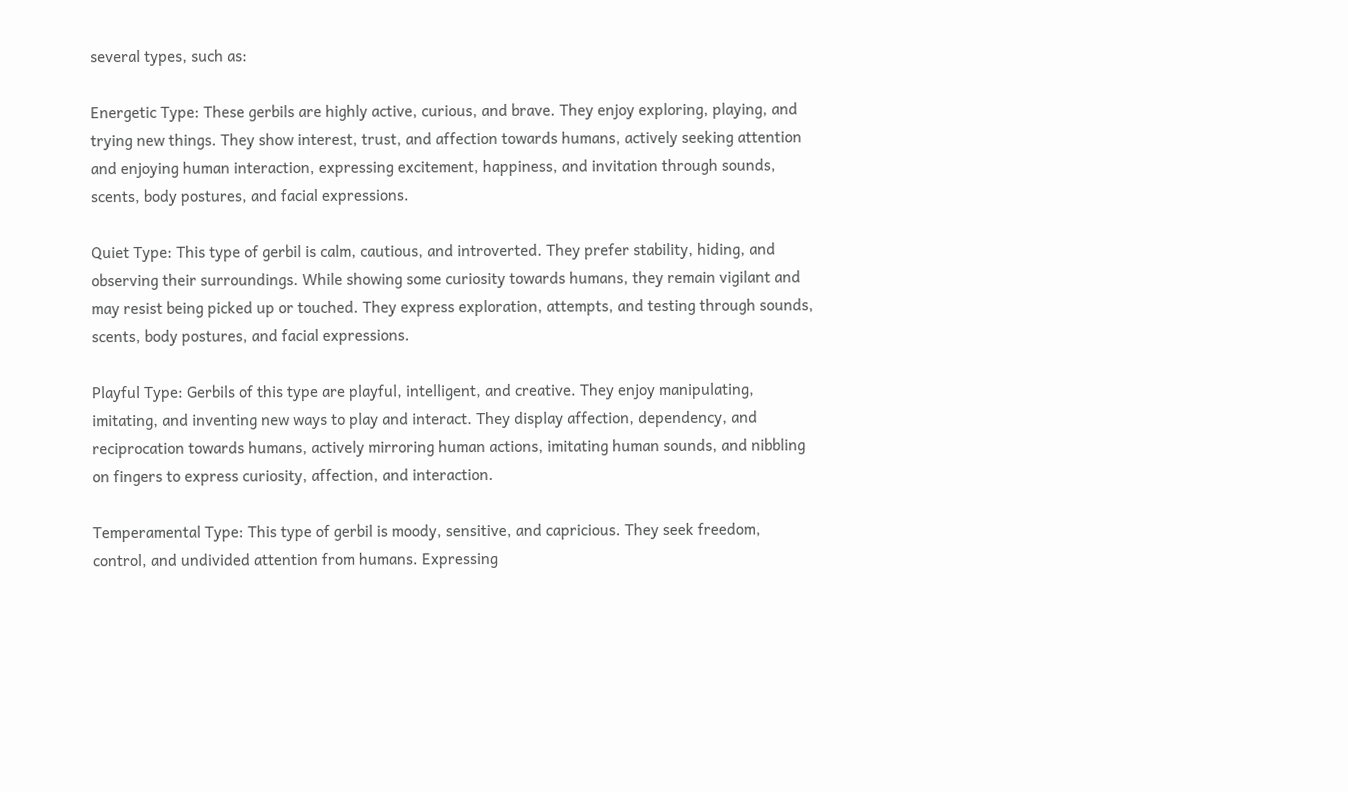several types, such as:

Energetic Type: These gerbils are highly active, curious, and brave. They enjoy exploring, playing, and trying new things. They show interest, trust, and affection towards humans, actively seeking attention and enjoying human interaction, expressing excitement, happiness, and invitation through sounds, scents, body postures, and facial expressions.

Quiet Type: This type of gerbil is calm, cautious, and introverted. They prefer stability, hiding, and observing their surroundings. While showing some curiosity towards humans, they remain vigilant and may resist being picked up or touched. They express exploration, attempts, and testing through sounds, scents, body postures, and facial expressions.

Playful Type: Gerbils of this type are playful, intelligent, and creative. They enjoy manipulating, imitating, and inventing new ways to play and interact. They display affection, dependency, and reciprocation towards humans, actively mirroring human actions, imitating human sounds, and nibbling on fingers to express curiosity, affection, and interaction.

Temperamental Type: This type of gerbil is moody, sensitive, and capricious. They seek freedom, control, and undivided attention from humans. Expressing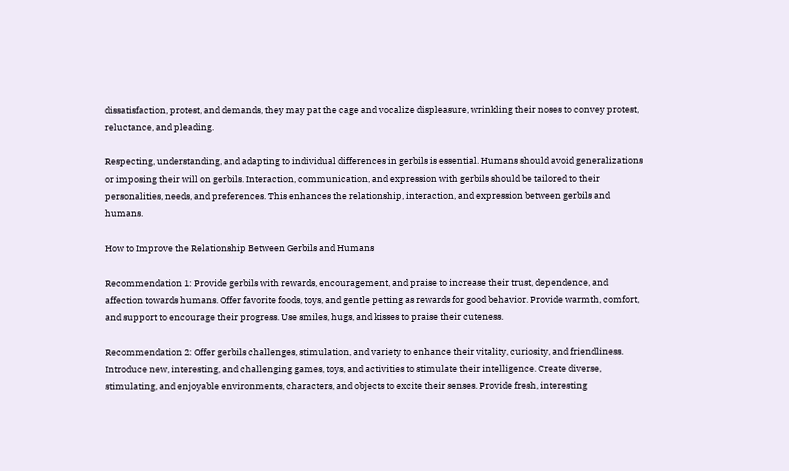dissatisfaction, protest, and demands, they may pat the cage and vocalize displeasure, wrinkling their noses to convey protest, reluctance, and pleading.

Respecting, understanding, and adapting to individual differences in gerbils is essential. Humans should avoid generalizations or imposing their will on gerbils. Interaction, communication, and expression with gerbils should be tailored to their personalities, needs, and preferences. This enhances the relationship, interaction, and expression between gerbils and humans.

How to Improve the Relationship Between Gerbils and Humans

Recommendation 1: Provide gerbils with rewards, encouragement, and praise to increase their trust, dependence, and affection towards humans. Offer favorite foods, toys, and gentle petting as rewards for good behavior. Provide warmth, comfort, and support to encourage their progress. Use smiles, hugs, and kisses to praise their cuteness.

Recommendation 2: Offer gerbils challenges, stimulation, and variety to enhance their vitality, curiosity, and friendliness. Introduce new, interesting, and challenging games, toys, and activities to stimulate their intelligence. Create diverse, stimulating, and enjoyable environments, characters, and objects to excite their senses. Provide fresh, interesting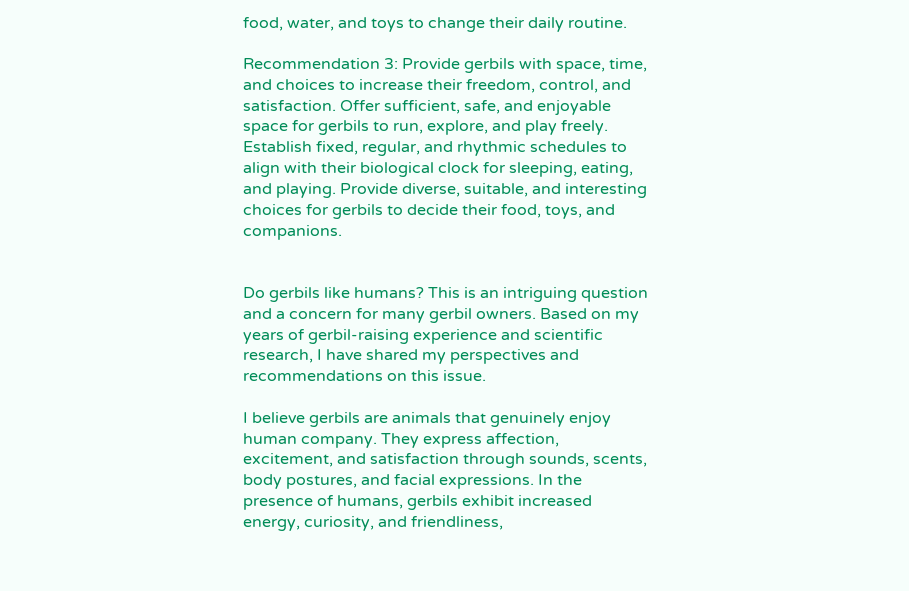food, water, and toys to change their daily routine.

Recommendation 3: Provide gerbils with space, time, and choices to increase their freedom, control, and satisfaction. Offer sufficient, safe, and enjoyable space for gerbils to run, explore, and play freely. Establish fixed, regular, and rhythmic schedules to align with their biological clock for sleeping, eating, and playing. Provide diverse, suitable, and interesting choices for gerbils to decide their food, toys, and companions.


Do gerbils like humans? This is an intriguing question and a concern for many gerbil owners. Based on my years of gerbil-raising experience and scientific research, I have shared my perspectives and recommendations on this issue.

I believe gerbils are animals that genuinely enjoy human company. They express affection, excitement, and satisfaction through sounds, scents, body postures, and facial expressions. In the presence of humans, gerbils exhibit increased energy, curiosity, and friendliness,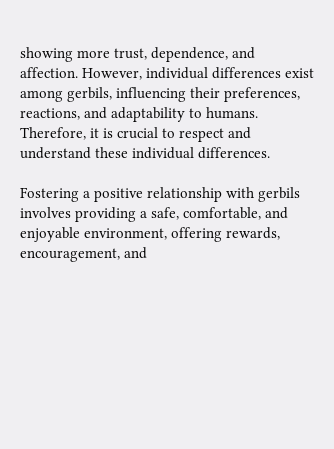showing more trust, dependence, and affection. However, individual differences exist among gerbils, influencing their preferences, reactions, and adaptability to humans. Therefore, it is crucial to respect and understand these individual differences.

Fostering a positive relationship with gerbils involves providing a safe, comfortable, and enjoyable environment, offering rewards, encouragement, and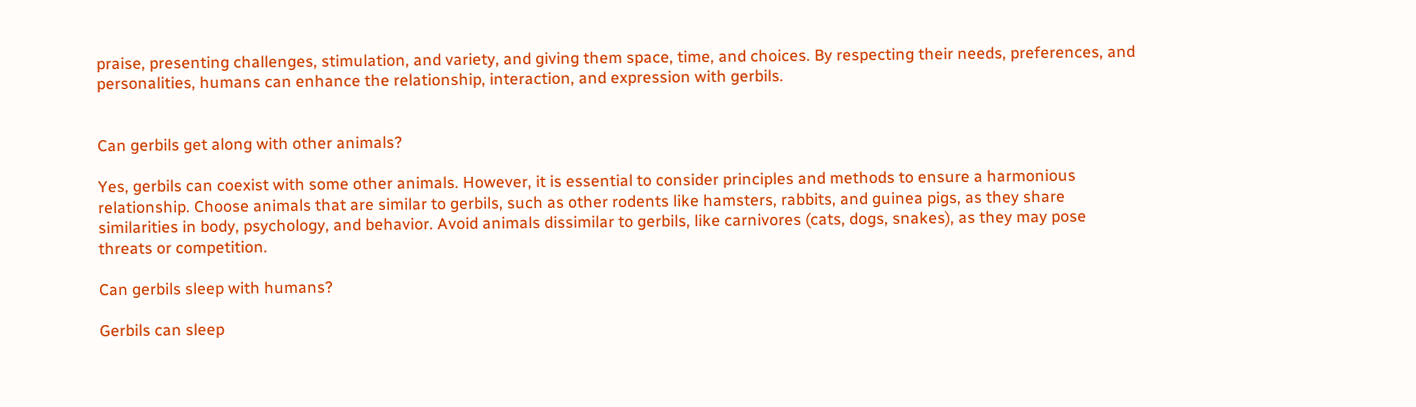praise, presenting challenges, stimulation, and variety, and giving them space, time, and choices. By respecting their needs, preferences, and personalities, humans can enhance the relationship, interaction, and expression with gerbils.


Can gerbils get along with other animals?

Yes, gerbils can coexist with some other animals. However, it is essential to consider principles and methods to ensure a harmonious relationship. Choose animals that are similar to gerbils, such as other rodents like hamsters, rabbits, and guinea pigs, as they share similarities in body, psychology, and behavior. Avoid animals dissimilar to gerbils, like carnivores (cats, dogs, snakes), as they may pose threats or competition.

Can gerbils sleep with humans?

Gerbils can sleep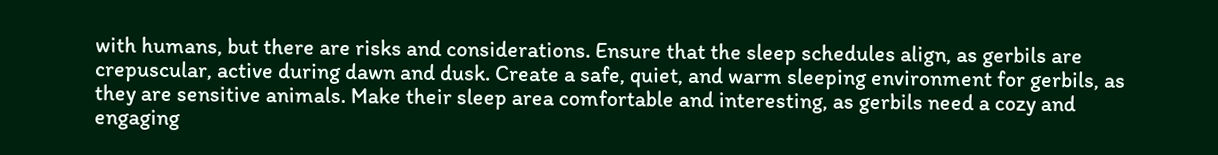with humans, but there are risks and considerations. Ensure that the sleep schedules align, as gerbils are crepuscular, active during dawn and dusk. Create a safe, quiet, and warm sleeping environment for gerbils, as they are sensitive animals. Make their sleep area comfortable and interesting, as gerbils need a cozy and engaging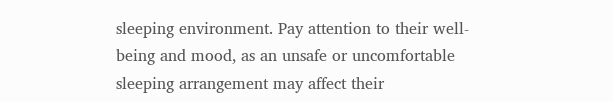sleeping environment. Pay attention to their well-being and mood, as an unsafe or uncomfortable sleeping arrangement may affect their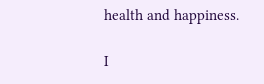health and happiness.

I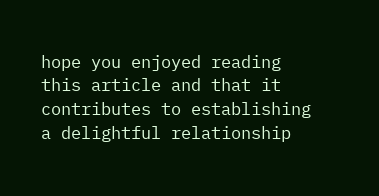hope you enjoyed reading this article and that it contributes to establishing a delightful relationship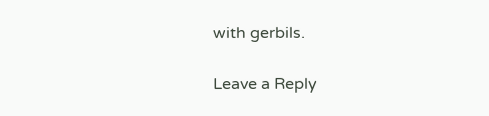with gerbils.

Leave a Reply